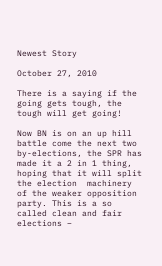Newest Story

October 27, 2010

There is a saying if the going gets tough, the tough will get going!

Now BN is on an up hill battle come the next two by-elections, the SPR has made it a 2 in 1 thing, hoping that it will split the election  machinery of the weaker opposition party. This is a so called clean and fair elections –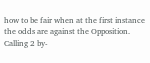how to be fair when at the first instance the odds are against the Opposition. Calling 2 by-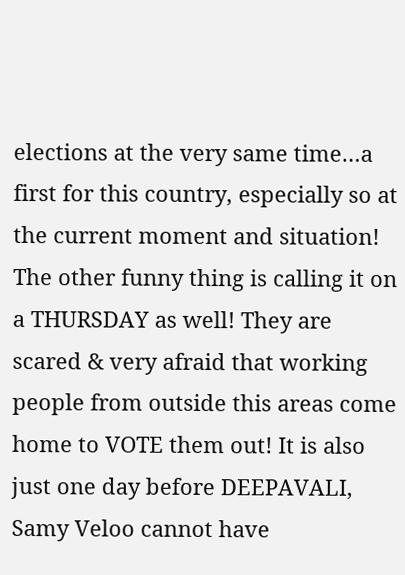elections at the very same time…a first for this country, especially so at the current moment and situation! The other funny thing is calling it on a THURSDAY as well! They are scared & very afraid that working people from outside this areas come home to VOTE them out! It is also just one day before DEEPAVALI, Samy Veloo cannot have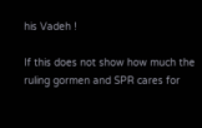his Vadeh !

If this does not show how much the ruling gormen and SPR cares for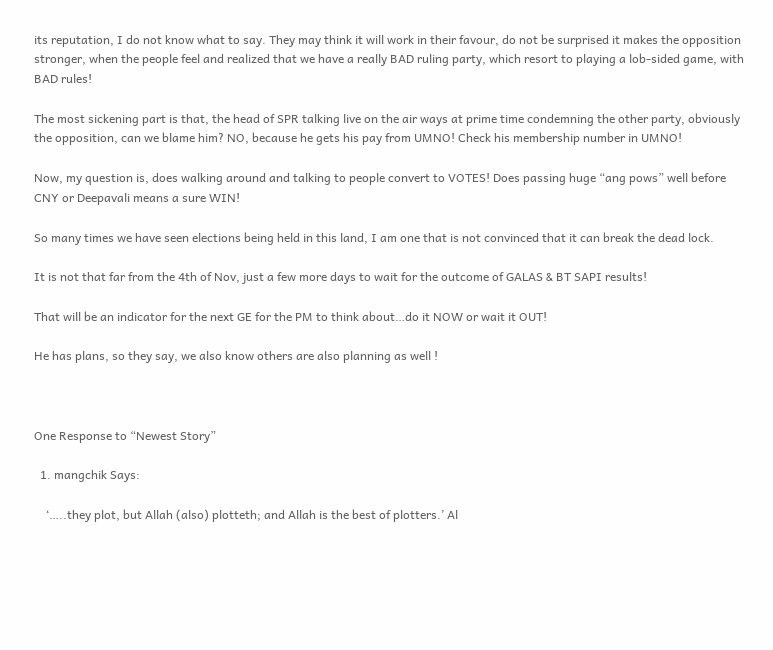its reputation, I do not know what to say. They may think it will work in their favour, do not be surprised it makes the opposition stronger, when the people feel and realized that we have a really BAD ruling party, which resort to playing a lob-sided game, with BAD rules!

The most sickening part is that, the head of SPR talking live on the air ways at prime time condemning the other party, obviously the opposition, can we blame him? NO, because he gets his pay from UMNO! Check his membership number in UMNO!

Now, my question is, does walking around and talking to people convert to VOTES! Does passing huge “ang pows” well before CNY or Deepavali means a sure WIN!

So many times we have seen elections being held in this land, I am one that is not convinced that it can break the dead lock.

It is not that far from the 4th of Nov, just a few more days to wait for the outcome of GALAS & BT SAPI results!

That will be an indicator for the next GE for the PM to think about…do it NOW or wait it OUT!

He has plans, so they say, we also know others are also planning as well !



One Response to “Newest Story”

  1. mangchik Says:

    ‘…..they plot, but Allah (also) plotteth; and Allah is the best of plotters.’ Al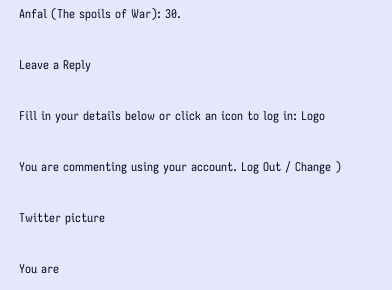Anfal (The spoils of War): 30.

Leave a Reply

Fill in your details below or click an icon to log in: Logo

You are commenting using your account. Log Out / Change )

Twitter picture

You are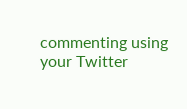commenting using your Twitter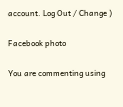account. Log Out / Change )

Facebook photo

You are commenting using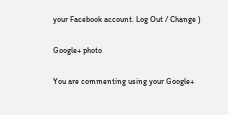your Facebook account. Log Out / Change )

Google+ photo

You are commenting using your Google+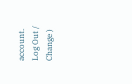account. Log Out / Change )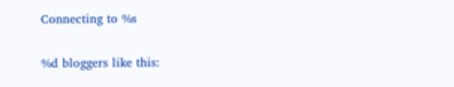Connecting to %s

%d bloggers like this: